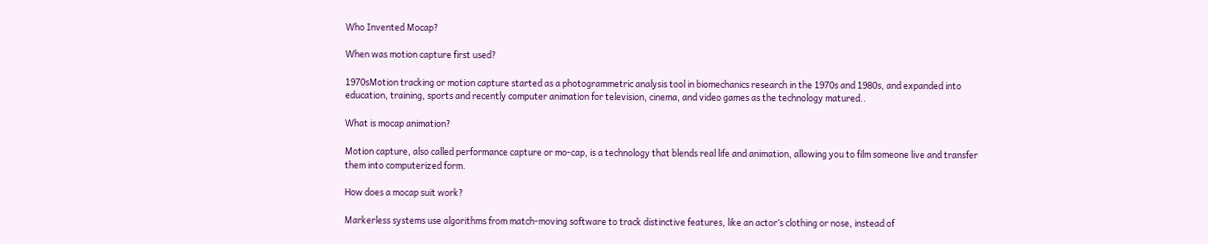Who Invented Mocap?

When was motion capture first used?

1970sMotion tracking or motion capture started as a photogrammetric analysis tool in biomechanics research in the 1970s and 1980s, and expanded into education, training, sports and recently computer animation for television, cinema, and video games as the technology matured..

What is mocap animation?

Motion capture, also called performance capture or mo-cap, is a technology that blends real life and animation, allowing you to film someone live and transfer them into computerized form.

How does a mocap suit work?

Markerless systems use algorithms from match-moving software to track distinctive features, like an actor’s clothing or nose, instead of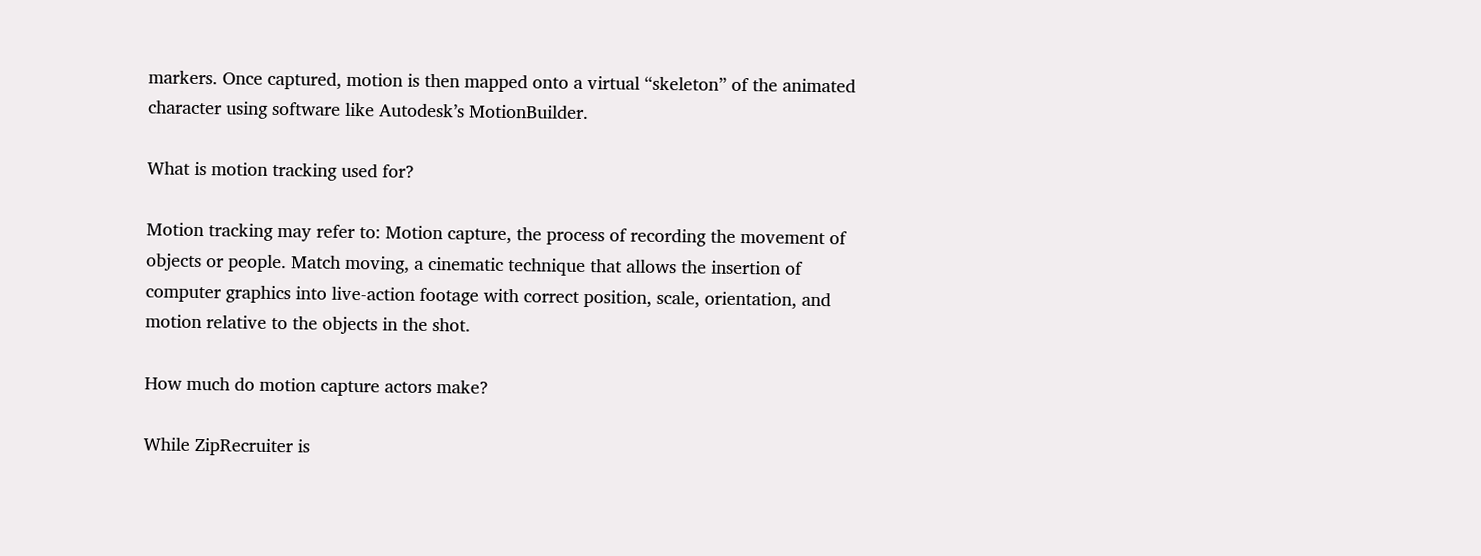markers. Once captured, motion is then mapped onto a virtual “skeleton” of the animated character using software like Autodesk’s MotionBuilder.

What is motion tracking used for?

Motion tracking may refer to: Motion capture, the process of recording the movement of objects or people. Match moving, a cinematic technique that allows the insertion of computer graphics into live-action footage with correct position, scale, orientation, and motion relative to the objects in the shot.

How much do motion capture actors make?

While ZipRecruiter is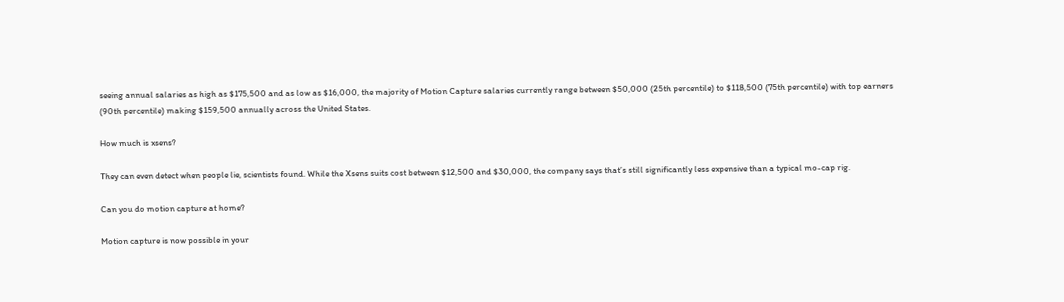seeing annual salaries as high as $175,500 and as low as $16,000, the majority of Motion Capture salaries currently range between $50,000 (25th percentile) to $118,500 (75th percentile) with top earners (90th percentile) making $159,500 annually across the United States.

How much is xsens?

They can even detect when people lie, scientists found. While the Xsens suits cost between $12,500 and $30,000, the company says that’s still significantly less expensive than a typical mo-cap rig.

Can you do motion capture at home?

Motion capture is now possible in your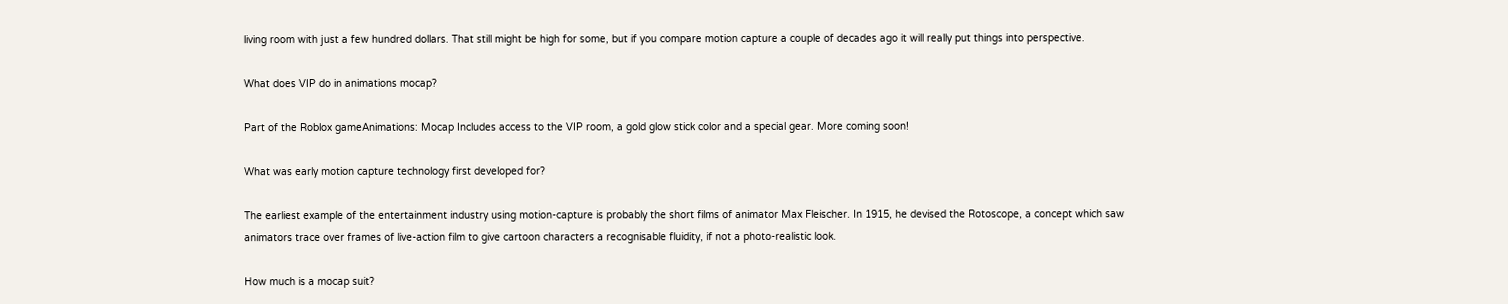living room with just a few hundred dollars. That still might be high for some, but if you compare motion capture a couple of decades ago it will really put things into perspective.

What does VIP do in animations mocap?

Part of the Roblox gameAnimations: Mocap Includes access to the VIP room, a gold glow stick color and a special gear. More coming soon!

What was early motion capture technology first developed for?

The earliest example of the entertainment industry using motion-capture is probably the short films of animator Max Fleischer. In 1915, he devised the Rotoscope, a concept which saw animators trace over frames of live-action film to give cartoon characters a recognisable fluidity, if not a photo-realistic look.

How much is a mocap suit?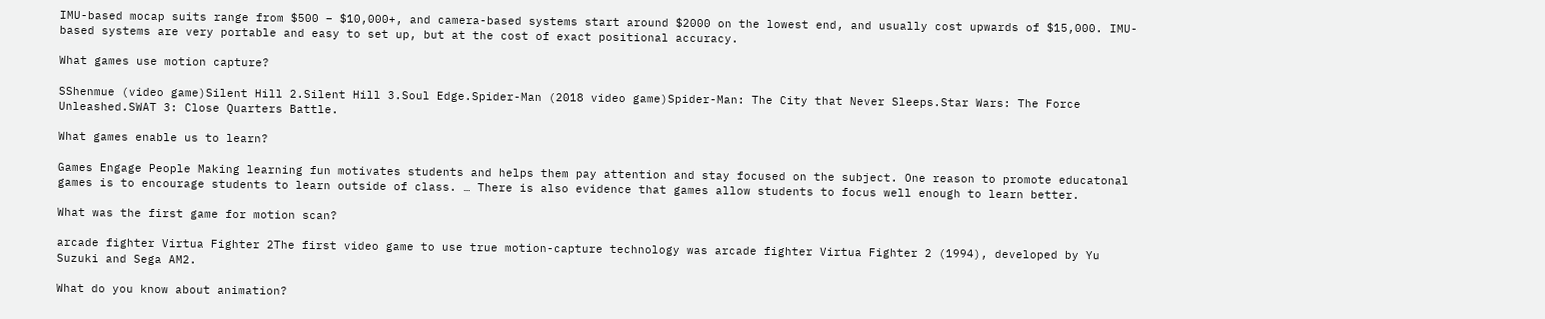IMU-based mocap suits range from $500 – $10,000+, and camera-based systems start around $2000 on the lowest end, and usually cost upwards of $15,000. IMU-based systems are very portable and easy to set up, but at the cost of exact positional accuracy.

What games use motion capture?

SShenmue (video game)Silent Hill 2.Silent Hill 3.Soul Edge.Spider-Man (2018 video game)Spider-Man: The City that Never Sleeps.Star Wars: The Force Unleashed.SWAT 3: Close Quarters Battle.

What games enable us to learn?

Games Engage People Making learning fun motivates students and helps them pay attention and stay focused on the subject. One reason to promote educatonal games is to encourage students to learn outside of class. … There is also evidence that games allow students to focus well enough to learn better.

What was the first game for motion scan?

arcade fighter Virtua Fighter 2The first video game to use true motion-capture technology was arcade fighter Virtua Fighter 2 (1994), developed by Yu Suzuki and Sega AM2.

What do you know about animation?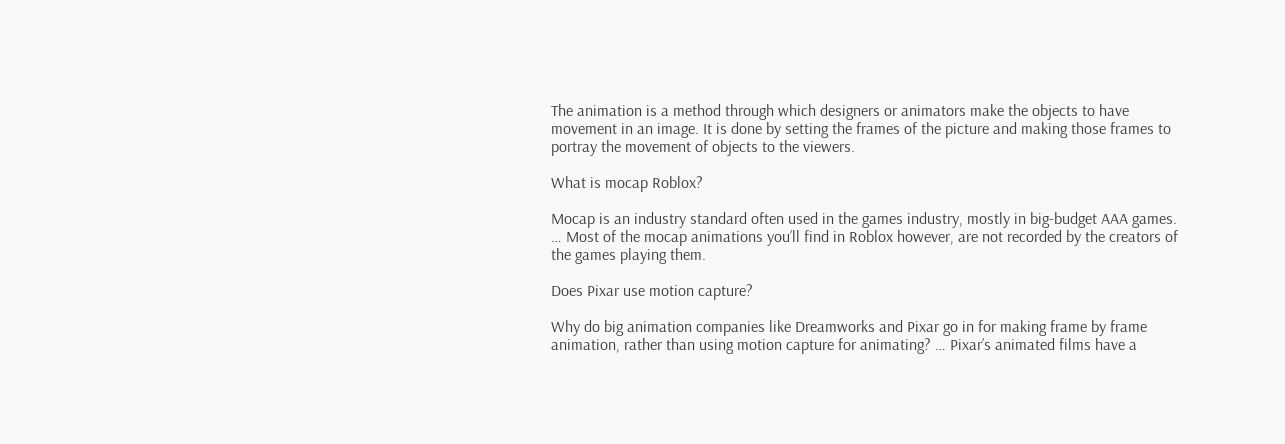The animation is a method through which designers or animators make the objects to have movement in an image. It is done by setting the frames of the picture and making those frames to portray the movement of objects to the viewers.

What is mocap Roblox?

Mocap is an industry standard often used in the games industry, mostly in big-budget AAA games. … Most of the mocap animations you’ll find in Roblox however, are not recorded by the creators of the games playing them.

Does Pixar use motion capture?

Why do big animation companies like Dreamworks and Pixar go in for making frame by frame animation, rather than using motion capture for animating? … Pixar’s animated films have a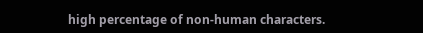high percentage of non-human characters.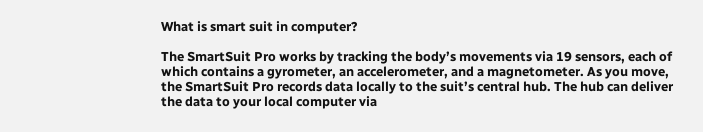What is smart suit in computer?

The SmartSuit Pro works by tracking the body’s movements via 19 sensors, each of which contains a gyrometer, an accelerometer, and a magnetometer. As you move, the SmartSuit Pro records data locally to the suit’s central hub. The hub can deliver the data to your local computer via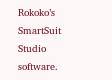Rokoko’s SmartSuit Studio software.